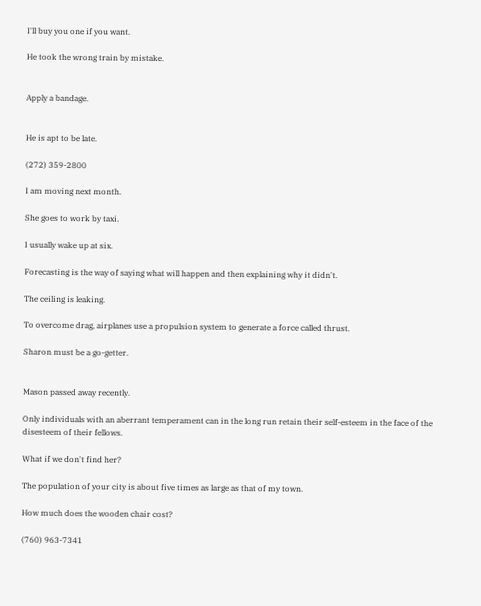I'll buy you one if you want.

He took the wrong train by mistake.


Apply a bandage.


He is apt to be late.

(272) 359-2800

I am moving next month.

She goes to work by taxi.

I usually wake up at six.

Forecasting is the way of saying what will happen and then explaining why it didn't.

The ceiling is leaking.

To overcome drag, airplanes use a propulsion system to generate a force called thrust.

Sharon must be a go-getter.


Mason passed away recently.

Only individuals with an aberrant temperament can in the long run retain their self-esteem in the face of the disesteem of their fellows.

What if we don't find her?

The population of your city is about five times as large as that of my town.

How much does the wooden chair cost?

(760) 963-7341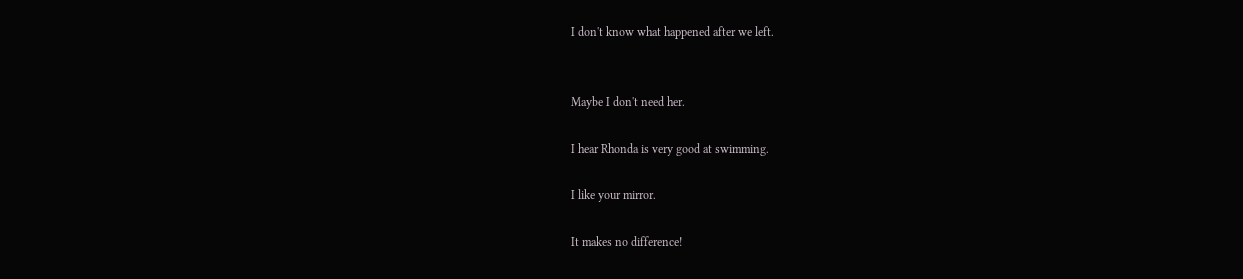I don't know what happened after we left.


Maybe I don't need her.

I hear Rhonda is very good at swimming.

I like your mirror.

It makes no difference!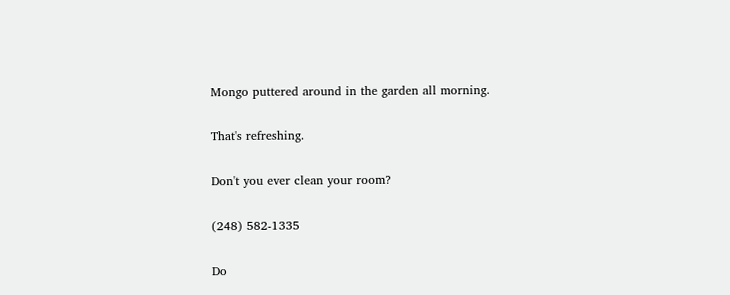Mongo puttered around in the garden all morning.

That's refreshing.

Don't you ever clean your room?

(248) 582-1335

Do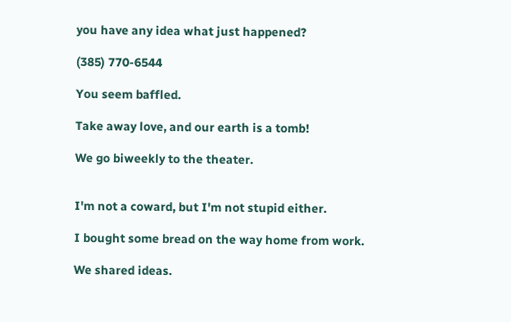you have any idea what just happened?

(385) 770-6544

You seem baffled.

Take away love, and our earth is a tomb!

We go biweekly to the theater.


I'm not a coward, but I'm not stupid either.

I bought some bread on the way home from work.

We shared ideas.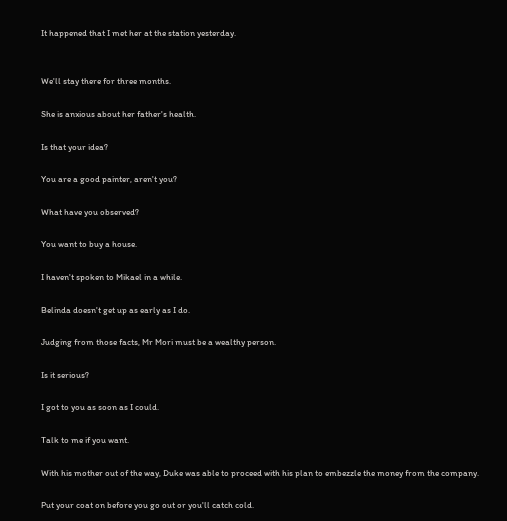It happened that I met her at the station yesterday.


We'll stay there for three months.

She is anxious about her father's health.

Is that your idea?

You are a good painter, aren't you?

What have you observed?

You want to buy a house.

I haven't spoken to Mikael in a while.

Belinda doesn't get up as early as I do.

Judging from those facts, Mr Mori must be a wealthy person.

Is it serious?

I got to you as soon as I could.

Talk to me if you want.

With his mother out of the way, Duke was able to proceed with his plan to embezzle the money from the company.

Put your coat on before you go out or you'll catch cold.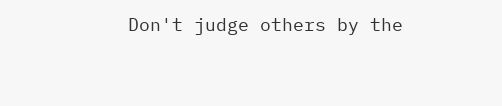Don't judge others by the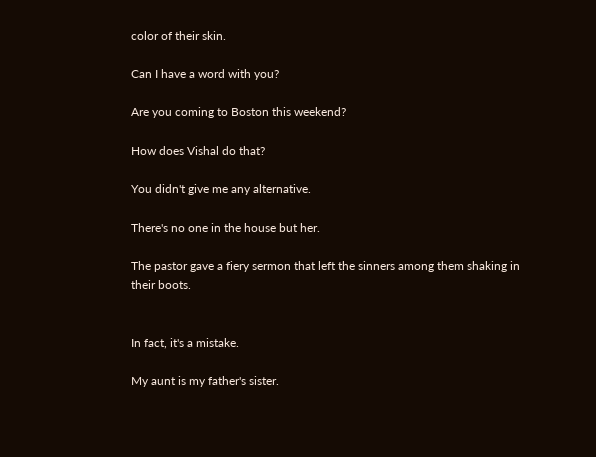color of their skin.

Can I have a word with you?

Are you coming to Boston this weekend?

How does Vishal do that?

You didn't give me any alternative.

There's no one in the house but her.

The pastor gave a fiery sermon that left the sinners among them shaking in their boots.


In fact, it's a mistake.

My aunt is my father's sister.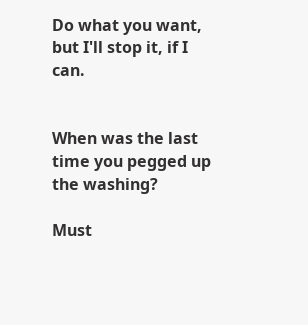Do what you want, but I'll stop it, if I can.


When was the last time you pegged up the washing?

Must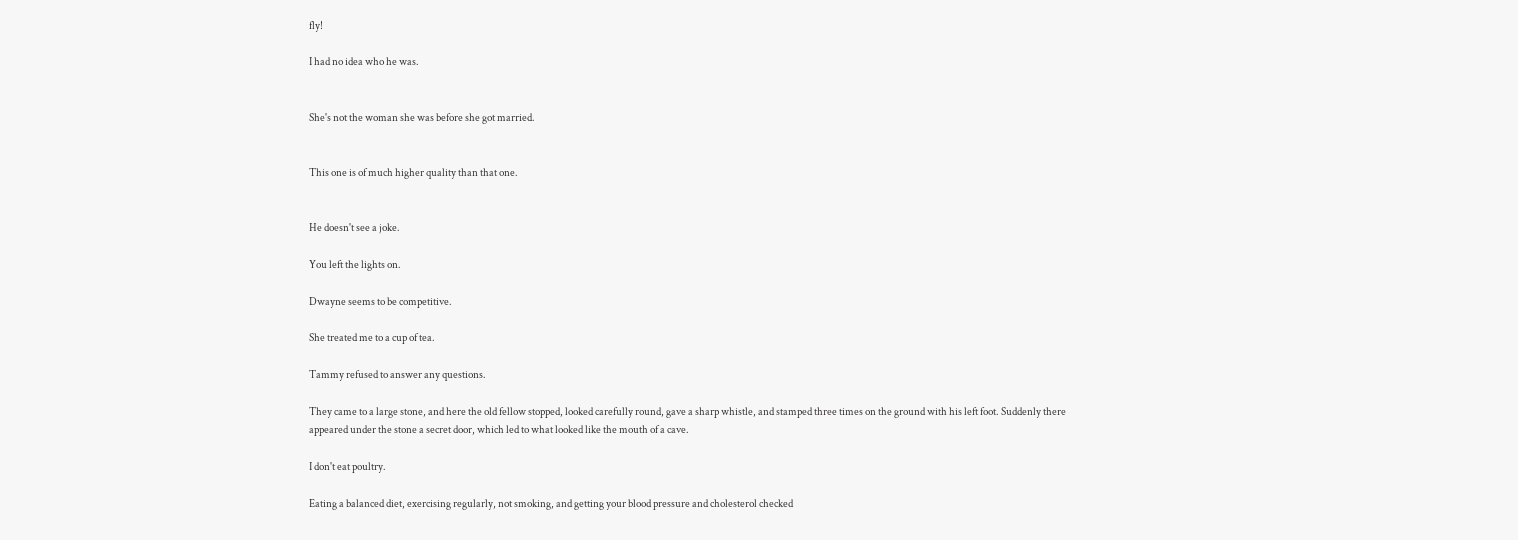fly!

I had no idea who he was.


She's not the woman she was before she got married.


This one is of much higher quality than that one.


He doesn't see a joke.

You left the lights on.

Dwayne seems to be competitive.

She treated me to a cup of tea.

Tammy refused to answer any questions.

They came to a large stone, and here the old fellow stopped, looked carefully round, gave a sharp whistle, and stamped three times on the ground with his left foot. Suddenly there appeared under the stone a secret door, which led to what looked like the mouth of a cave.

I don't eat poultry.

Eating a balanced diet, exercising regularly, not smoking, and getting your blood pressure and cholesterol checked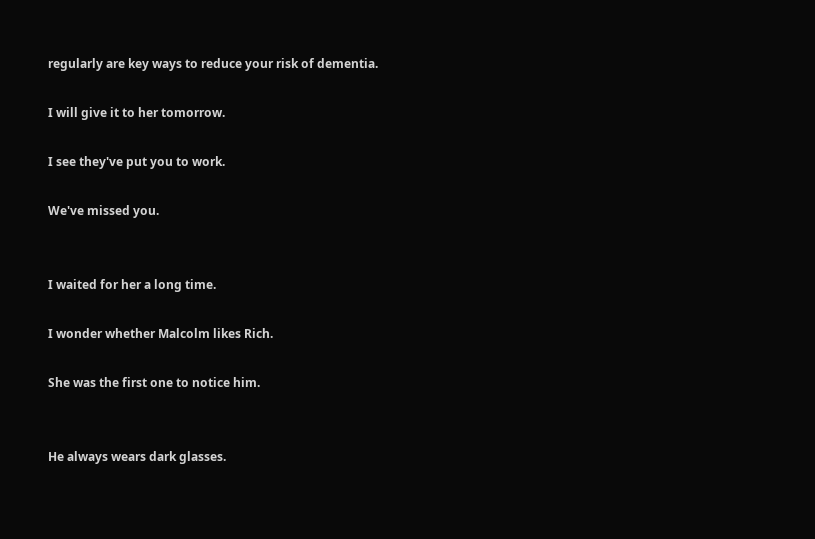regularly are key ways to reduce your risk of dementia.

I will give it to her tomorrow.

I see they've put you to work.

We've missed you.


I waited for her a long time.

I wonder whether Malcolm likes Rich.

She was the first one to notice him.


He always wears dark glasses.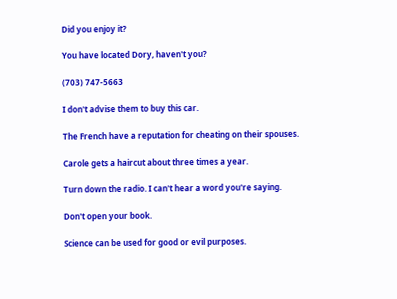Did you enjoy it?

You have located Dory, haven't you?

(703) 747-5663

I don't advise them to buy this car.

The French have a reputation for cheating on their spouses.

Carole gets a haircut about three times a year.

Turn down the radio. I can't hear a word you're saying.

Don't open your book.

Science can be used for good or evil purposes.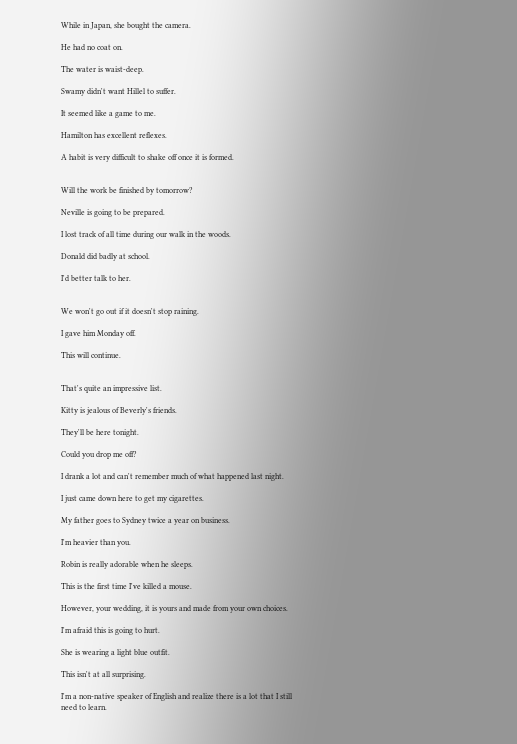While in Japan, she bought the camera.

He had no coat on.

The water is waist-deep.

Swamy didn't want Hillel to suffer.

It seemed like a game to me.

Hamilton has excellent reflexes.

A habit is very difficult to shake off once it is formed.


Will the work be finished by tomorrow?

Neville is going to be prepared.

I lost track of all time during our walk in the woods.

Donald did badly at school.

I'd better talk to her.


We won't go out if it doesn't stop raining.

I gave him Monday off.

This will continue.


That's quite an impressive list.

Kitty is jealous of Beverly's friends.

They'll be here tonight.

Could you drop me off?

I drank a lot and can't remember much of what happened last night.

I just came down here to get my cigarettes.

My father goes to Sydney twice a year on business.

I'm heavier than you.

Robin is really adorable when he sleeps.

This is the first time I've killed a mouse.

However, your wedding, it is yours and made from your own choices.

I'm afraid this is going to hurt.

She is wearing a light blue outfit.

This isn't at all surprising.

I'm a non-native speaker of English and realize there is a lot that I still need to learn.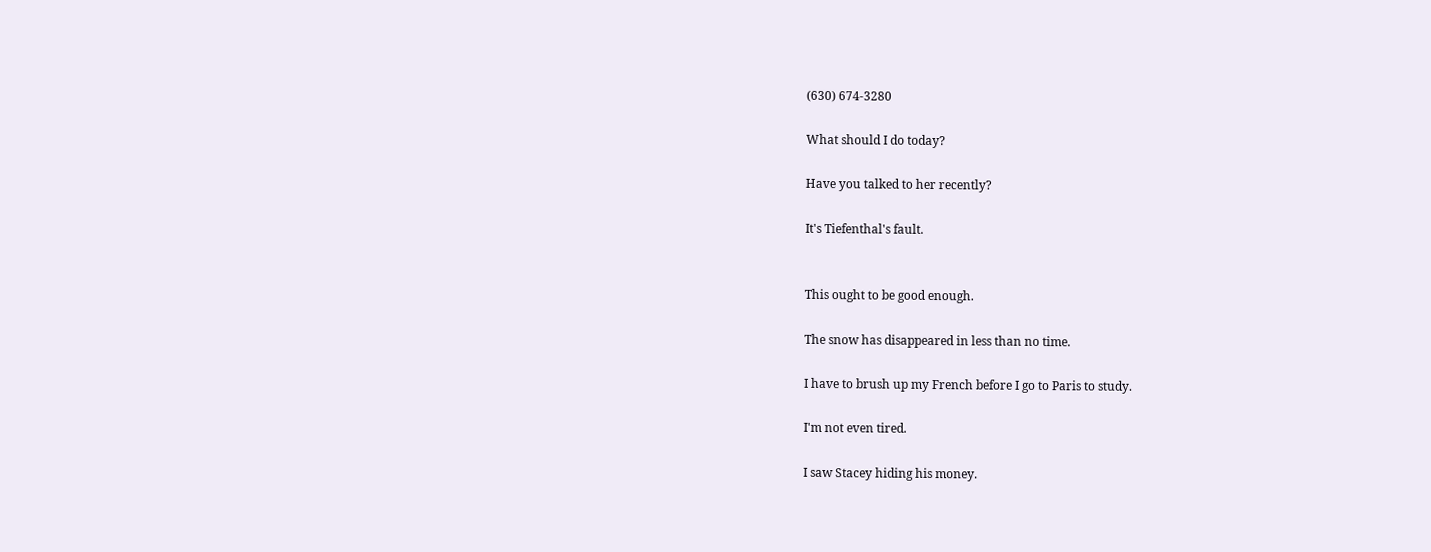(630) 674-3280

What should I do today?

Have you talked to her recently?

It's Tiefenthal's fault.


This ought to be good enough.

The snow has disappeared in less than no time.

I have to brush up my French before I go to Paris to study.

I'm not even tired.

I saw Stacey hiding his money.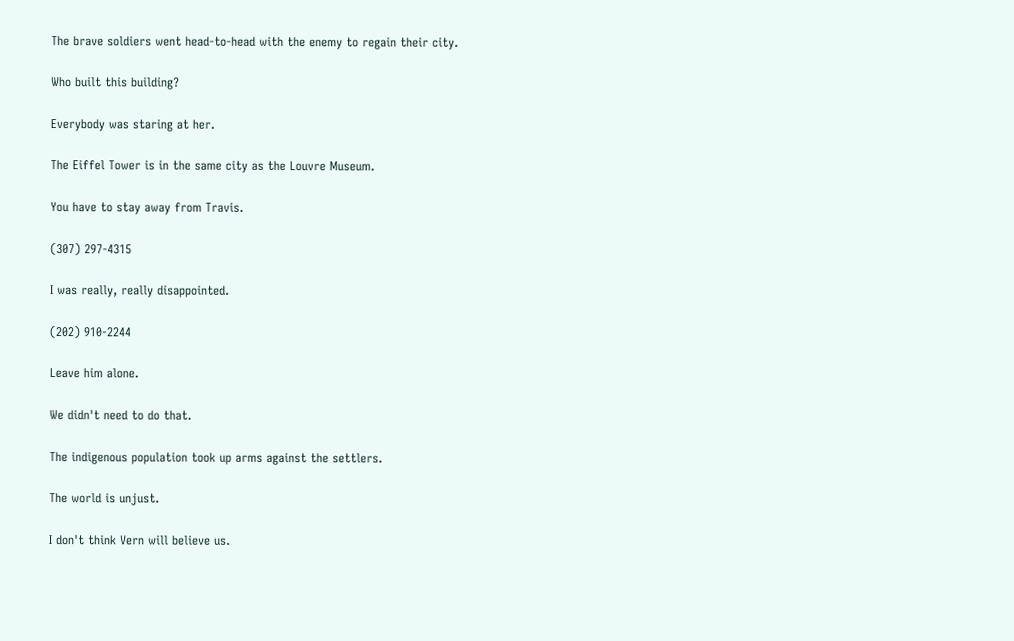The brave soldiers went head-to-head with the enemy to regain their city.

Who built this building?

Everybody was staring at her.

The Eiffel Tower is in the same city as the Louvre Museum.

You have to stay away from Travis.

(307) 297-4315

I was really, really disappointed.

(202) 910-2244

Leave him alone.

We didn't need to do that.

The indigenous population took up arms against the settlers.

The world is unjust.

I don't think Vern will believe us.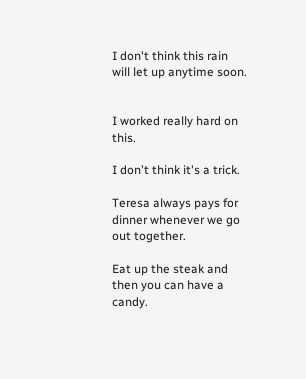I don't think this rain will let up anytime soon.


I worked really hard on this.

I don't think it's a trick.

Teresa always pays for dinner whenever we go out together.

Eat up the steak and then you can have a candy.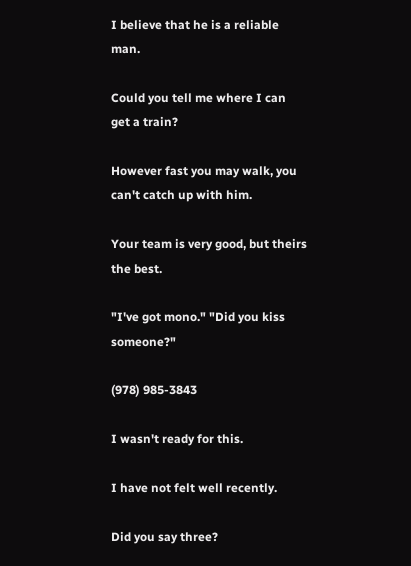I believe that he is a reliable man.

Could you tell me where I can get a train?

However fast you may walk, you can't catch up with him.

Your team is very good, but theirs the best.

"I've got mono." "Did you kiss someone?"

(978) 985-3843

I wasn't ready for this.

I have not felt well recently.

Did you say three?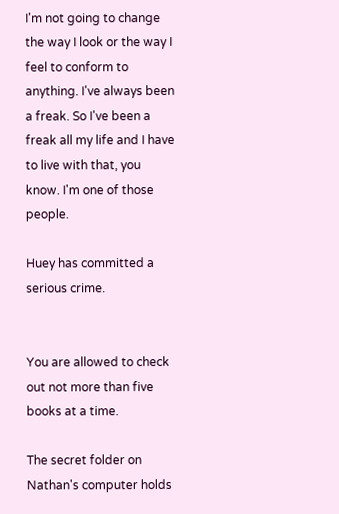I'm not going to change the way I look or the way I feel to conform to anything. I've always been a freak. So I've been a freak all my life and I have to live with that, you know. I'm one of those people.

Huey has committed a serious crime.


You are allowed to check out not more than five books at a time.

The secret folder on Nathan's computer holds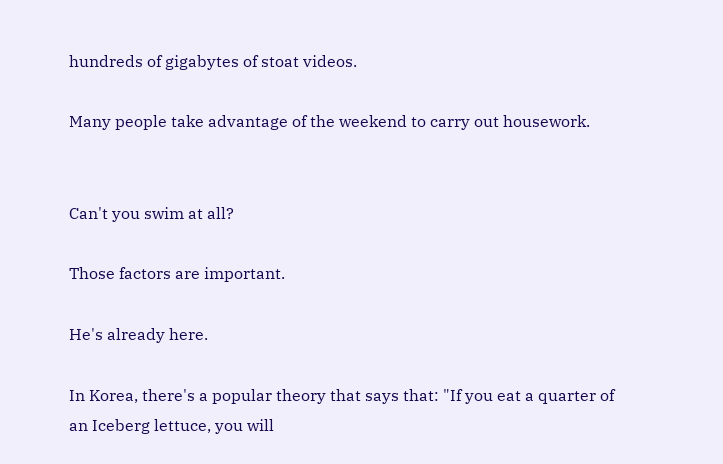hundreds of gigabytes of stoat videos.

Many people take advantage of the weekend to carry out housework.


Can't you swim at all?

Those factors are important.

He's already here.

In Korea, there's a popular theory that says that: "If you eat a quarter of an Iceberg lettuce, you will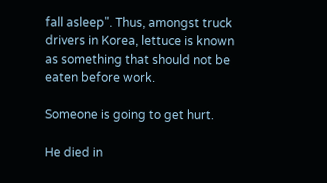fall asleep". Thus, amongst truck drivers in Korea, lettuce is known as something that should not be eaten before work.

Someone is going to get hurt.

He died in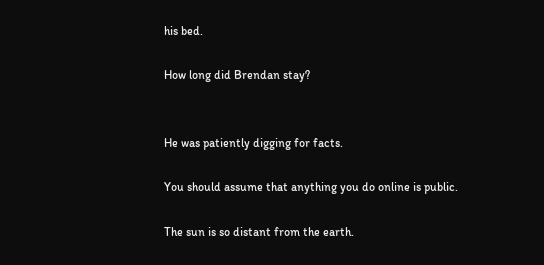his bed.

How long did Brendan stay?


He was patiently digging for facts.

You should assume that anything you do online is public.

The sun is so distant from the earth.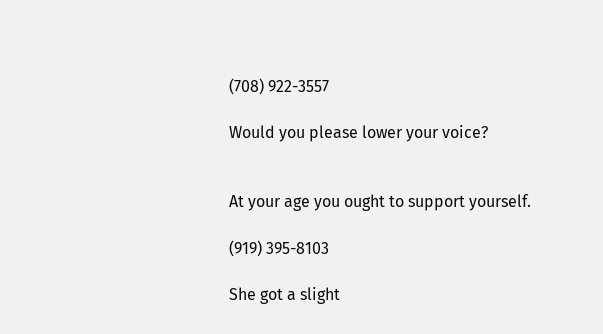(708) 922-3557

Would you please lower your voice?


At your age you ought to support yourself.

(919) 395-8103

She got a slight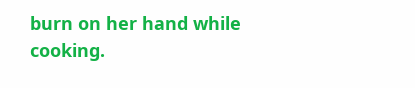burn on her hand while cooking.